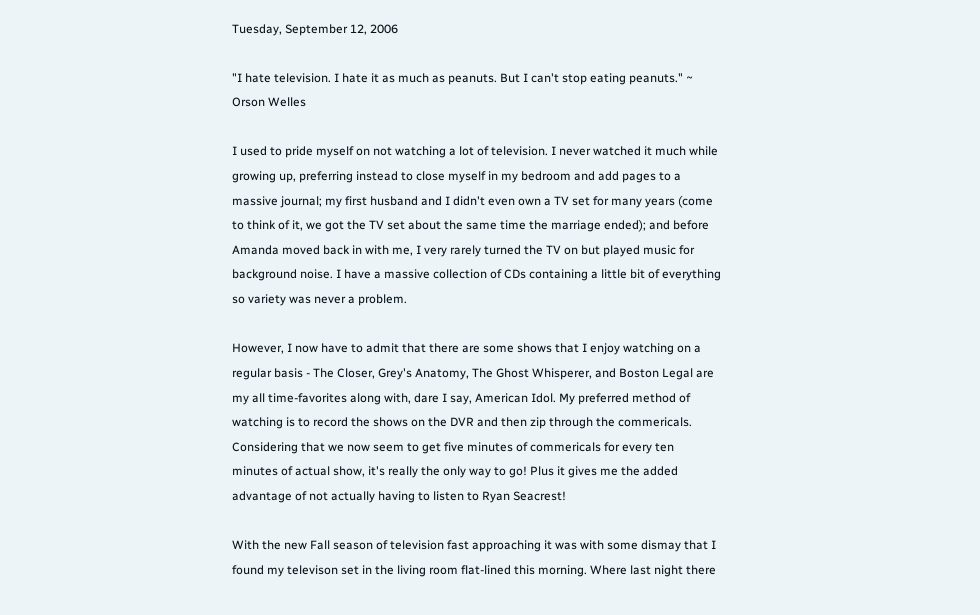Tuesday, September 12, 2006

"I hate television. I hate it as much as peanuts. But I can't stop eating peanuts." ~ Orson Welles

I used to pride myself on not watching a lot of television. I never watched it much while growing up, preferring instead to close myself in my bedroom and add pages to a massive journal; my first husband and I didn't even own a TV set for many years (come to think of it, we got the TV set about the same time the marriage ended); and before Amanda moved back in with me, I very rarely turned the TV on but played music for background noise. I have a massive collection of CDs containing a little bit of everything so variety was never a problem.

However, I now have to admit that there are some shows that I enjoy watching on a regular basis - The Closer, Grey's Anatomy, The Ghost Whisperer, and Boston Legal are my all time-favorites along with, dare I say, American Idol. My preferred method of watching is to record the shows on the DVR and then zip through the commericals. Considering that we now seem to get five minutes of commericals for every ten minutes of actual show, it's really the only way to go! Plus it gives me the added advantage of not actually having to listen to Ryan Seacrest!

With the new Fall season of television fast approaching it was with some dismay that I found my televison set in the living room flat-lined this morning. Where last night there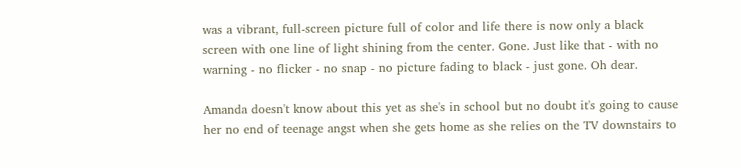was a vibrant, full-screen picture full of color and life there is now only a black screen with one line of light shining from the center. Gone. Just like that - with no warning - no flicker - no snap - no picture fading to black - just gone. Oh dear.

Amanda doesn't know about this yet as she's in school but no doubt it's going to cause her no end of teenage angst when she gets home as she relies on the TV downstairs to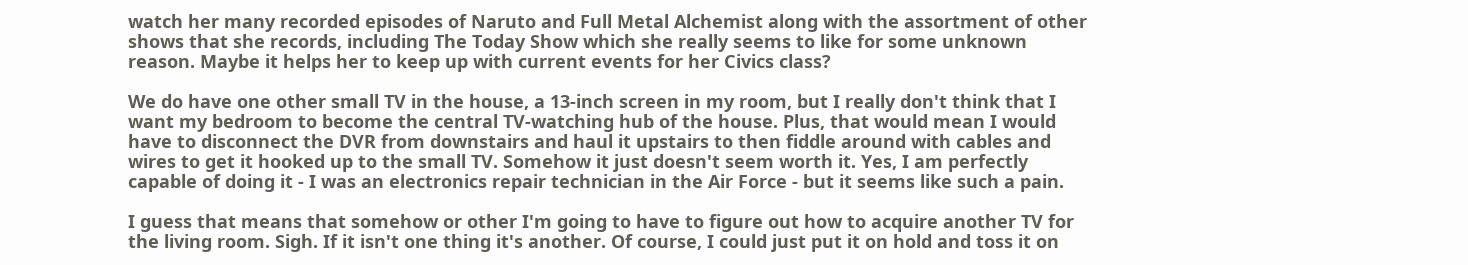watch her many recorded episodes of Naruto and Full Metal Alchemist along with the assortment of other shows that she records, including The Today Show which she really seems to like for some unknown reason. Maybe it helps her to keep up with current events for her Civics class?

We do have one other small TV in the house, a 13-inch screen in my room, but I really don't think that I want my bedroom to become the central TV-watching hub of the house. Plus, that would mean I would have to disconnect the DVR from downstairs and haul it upstairs to then fiddle around with cables and wires to get it hooked up to the small TV. Somehow it just doesn't seem worth it. Yes, I am perfectly capable of doing it - I was an electronics repair technician in the Air Force - but it seems like such a pain.

I guess that means that somehow or other I'm going to have to figure out how to acquire another TV for the living room. Sigh. If it isn't one thing it's another. Of course, I could just put it on hold and toss it on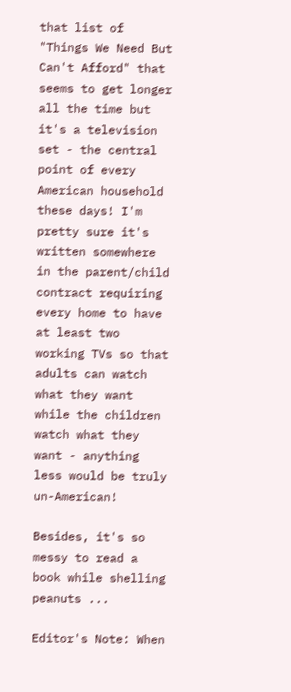that list of "Things We Need But Can't Afford" that seems to get longer all the time but it's a television set - the central point of every American household these days! I'm pretty sure it's written somewhere in the parent/child contract requiring every home to have at least two working TVs so that adults can watch what they want while the children watch what they want - anything less would be truly un-American!

Besides, it's so messy to read a book while shelling peanuts ...

Editor's Note: When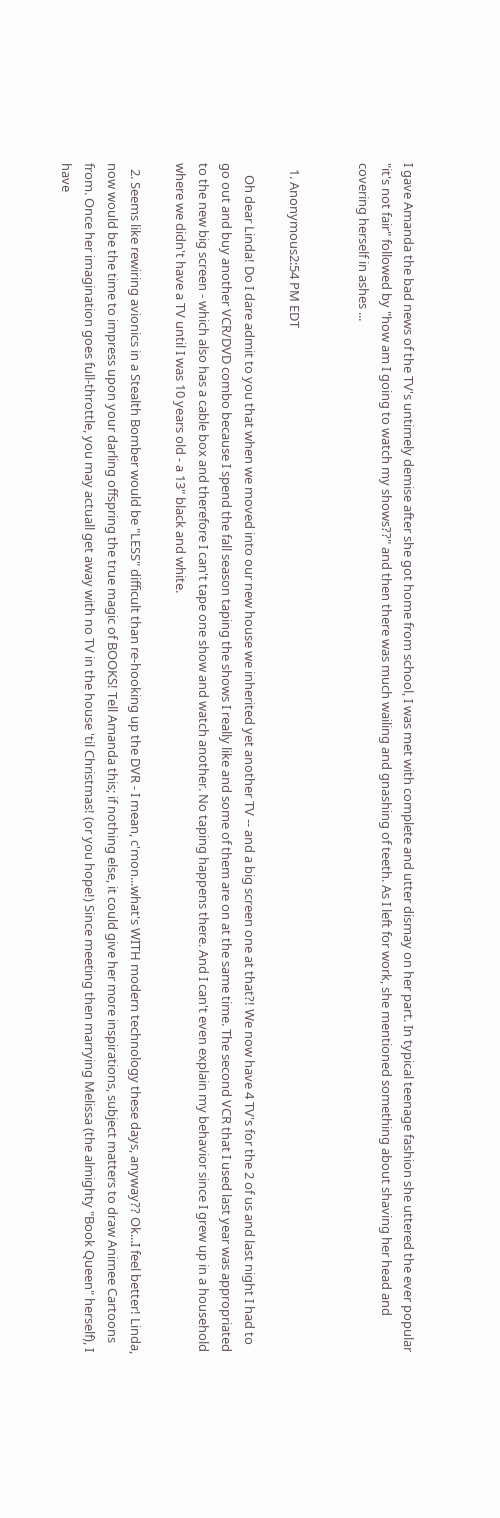I gave Amanda the bad news of the TV's untimely demise after she got home from school, I was met with complete and utter dismay on her part. In typical teenage fashion she uttered the ever popular "it's not fair" followed by "how am I going to watch my shows??" and then there was much wailing and gnashing of teeth. As I left for work, she mentioned something about shaving her head and covering herself in ashes ...


  1. Anonymous2:54 PM EDT

    Oh dear Linda! Do I dare admit to you that when we moved into our new house we inherited yet another TV -- and a big screen one at that?! We now have 4 TV's for the 2 of us and last night I had to go out and buy another VCR/DVD combo because I spend the fall season taping the shows I really like and some of them are on at the same time. The second VCR that I used last year was appropriated to the new big screen - which also has a cable box and therefore I can't tape one show and watch another. No taping happens there. And I can't even explain my behavior since I grew up in a household where we didn't have a TV until I was 10 years old - a 13" black and white.

  2. Seems like rewiring avionics in a Stealth Bomber would be "LESS" difficult than re-hooking up the DVR - I mean, c'mon...what's WITH modern technology these days, anyway?? Ok...I feel better! Linda, now would be the time to impress upon your darling offspring the true magic of BOOKS! Tell Amanda this; if nothing else, it could give her more inspirations, subject matters to draw Animee Cartoons from. Once her imagination goes full-throttle, you may actuall get away with no TV in the house 'til Christmas! (or you hope!) Since meeting then marrying Melissa (the almighty "Book Queen" herself), I have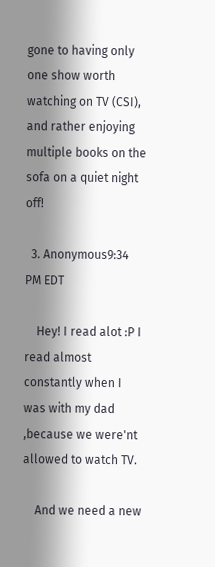gone to having only one show worth watching on TV (CSI), and rather enjoying multiple books on the sofa on a quiet night off!

  3. Anonymous9:34 PM EDT

    Hey! I read alot :P I read almost constantly when I was with my dad ,because we were'nt allowed to watch TV.

    And we need a new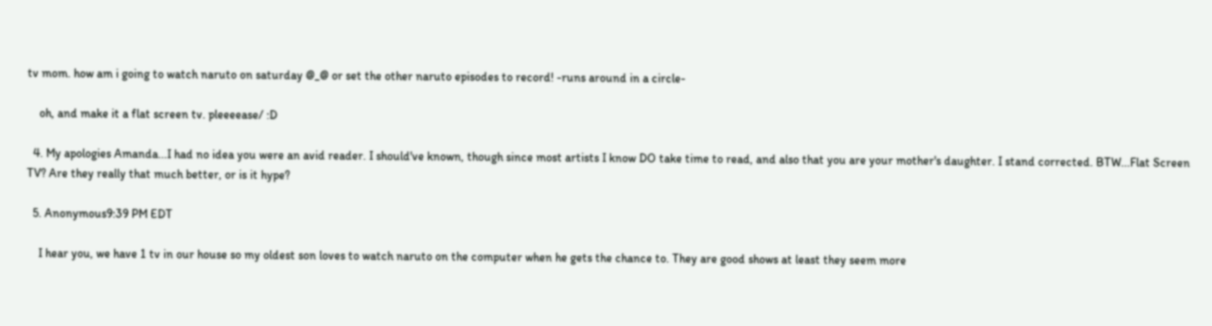tv mom. how am i going to watch naruto on saturday @_@ or set the other naruto episodes to record! -runs around in a circle-

    oh, and make it a flat screen tv. pleeeease/ :D

  4. My apologies Amanda...I had no idea you were an avid reader. I should've known, though since most artists I know DO take time to read, and also that you are your mother's daughter. I stand corrected. BTW...Flat Screen TV? Are they really that much better, or is it hype?

  5. Anonymous9:39 PM EDT

    I hear you, we have 1 tv in our house so my oldest son loves to watch naruto on the computer when he gets the chance to. They are good shows at least they seem more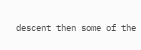descent then some of the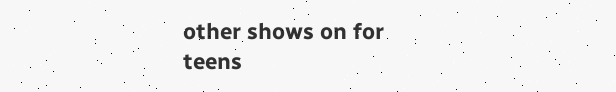other shows on for teens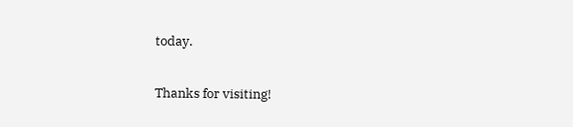today.


Thanks for visiting!